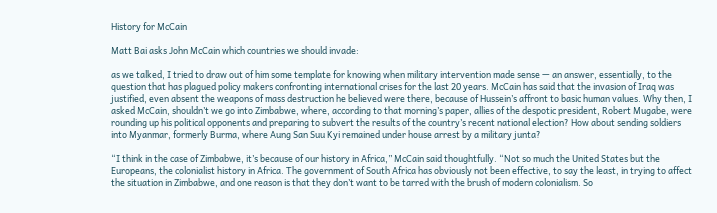History for McCain

Matt Bai asks John McCain which countries we should invade:

as we talked, I tried to draw out of him some template for knowing when military intervention made sense — an answer, essentially, to the question that has plagued policy makers confronting international crises for the last 20 years. McCain has said that the invasion of Iraq was justified, even absent the weapons of mass destruction he believed were there, because of Hussein’s affront to basic human values. Why then, I asked McCain, shouldn’t we go into Zimbabwe, where, according to that morning’s paper, allies of the despotic president, Robert Mugabe, were rounding up his political opponents and preparing to subvert the results of the country’s recent national election? How about sending soldiers into Myanmar, formerly Burma, where Aung San Suu Kyi remained under house arrest by a military junta?

“I think in the case of Zimbabwe, it’s because of our history in Africa,” McCain said thoughtfully. “Not so much the United States but the Europeans, the colonialist history in Africa. The government of South Africa has obviously not been effective, to say the least, in trying to affect the situation in Zimbabwe, and one reason is that they don’t want to be tarred with the brush of modern colonialism. So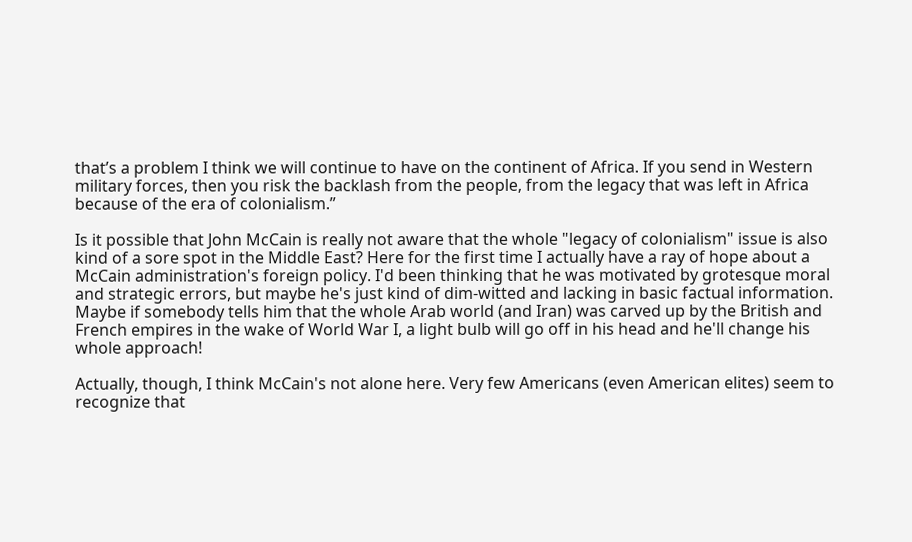that’s a problem I think we will continue to have on the continent of Africa. If you send in Western military forces, then you risk the backlash from the people, from the legacy that was left in Africa because of the era of colonialism.”

Is it possible that John McCain is really not aware that the whole "legacy of colonialism" issue is also kind of a sore spot in the Middle East? Here for the first time I actually have a ray of hope about a McCain administration's foreign policy. I'd been thinking that he was motivated by grotesque moral and strategic errors, but maybe he's just kind of dim-witted and lacking in basic factual information. Maybe if somebody tells him that the whole Arab world (and Iran) was carved up by the British and French empires in the wake of World War I, a light bulb will go off in his head and he'll change his whole approach!

Actually, though, I think McCain's not alone here. Very few Americans (even American elites) seem to recognize that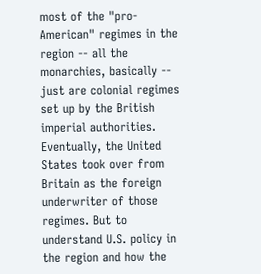most of the "pro-American" regimes in the region -- all the monarchies, basically -- just are colonial regimes set up by the British imperial authorities. Eventually, the United States took over from Britain as the foreign underwriter of those regimes. But to understand U.S. policy in the region and how the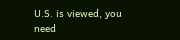U.S. is viewed, you need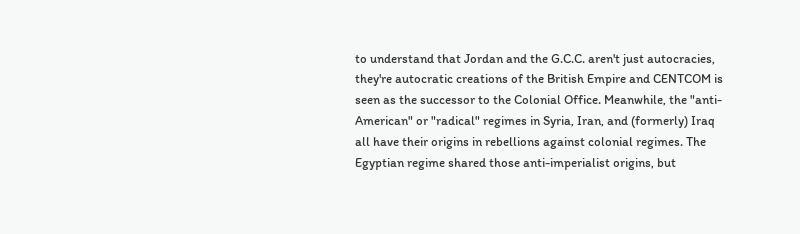to understand that Jordan and the G.C.C. aren't just autocracies, they're autocratic creations of the British Empire and CENTCOM is seen as the successor to the Colonial Office. Meanwhile, the "anti-American" or "radical" regimes in Syria, Iran, and (formerly) Iraq all have their origins in rebellions against colonial regimes. The Egyptian regime shared those anti-imperialist origins, but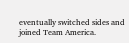eventually switched sides and joined Team America.